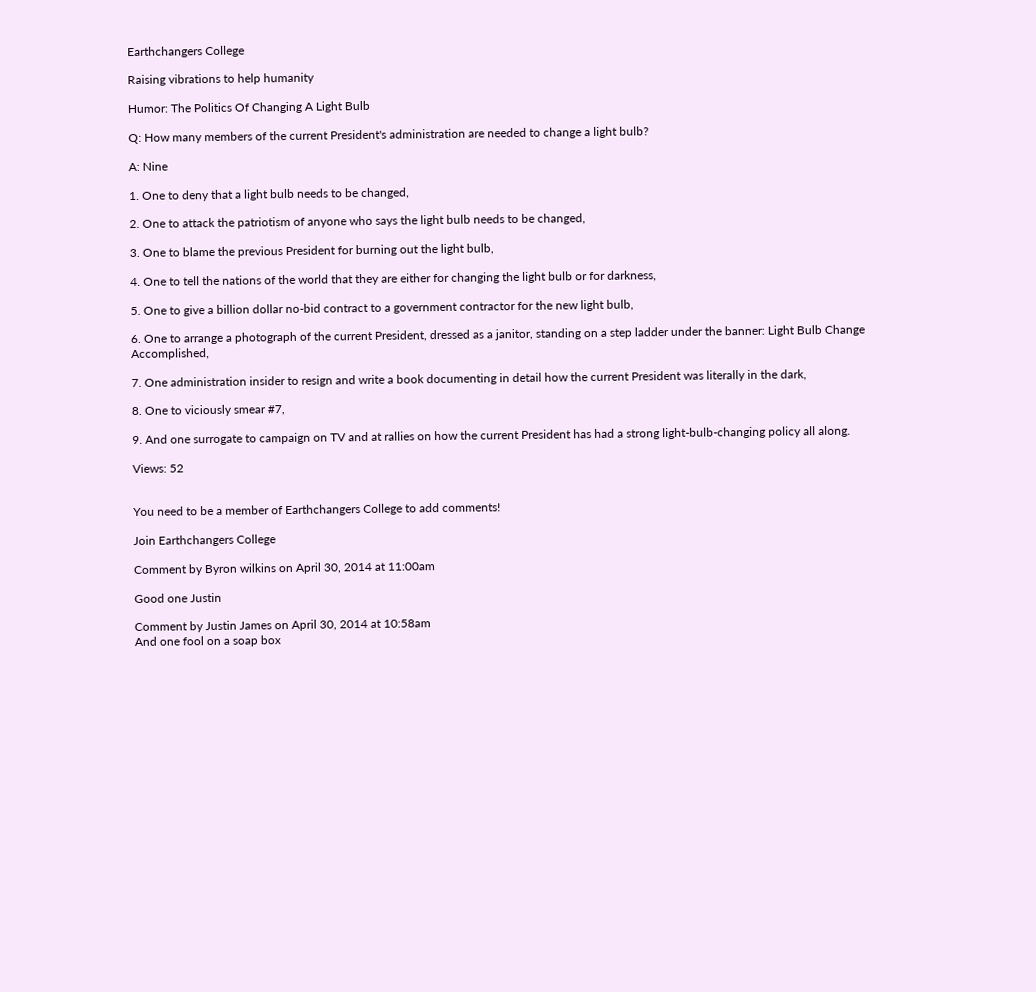Earthchangers College

Raising vibrations to help humanity

Humor: The Politics Of Changing A Light Bulb

Q: How many members of the current President's administration are needed to change a light bulb?

A: Nine

1. One to deny that a light bulb needs to be changed,

2. One to attack the patriotism of anyone who says the light bulb needs to be changed,

3. One to blame the previous President for burning out the light bulb,

4. One to tell the nations of the world that they are either for changing the light bulb or for darkness,

5. One to give a billion dollar no-bid contract to a government contractor for the new light bulb,

6. One to arrange a photograph of the current President, dressed as a janitor, standing on a step ladder under the banner: Light Bulb Change Accomplished,

7. One administration insider to resign and write a book documenting in detail how the current President was literally in the dark,

8. One to viciously smear #7,

9. And one surrogate to campaign on TV and at rallies on how the current President has had a strong light-bulb-changing policy all along.

Views: 52


You need to be a member of Earthchangers College to add comments!

Join Earthchangers College

Comment by Byron wilkins on April 30, 2014 at 11:00am

Good one Justin

Comment by Justin James on April 30, 2014 at 10:58am
And one fool on a soap box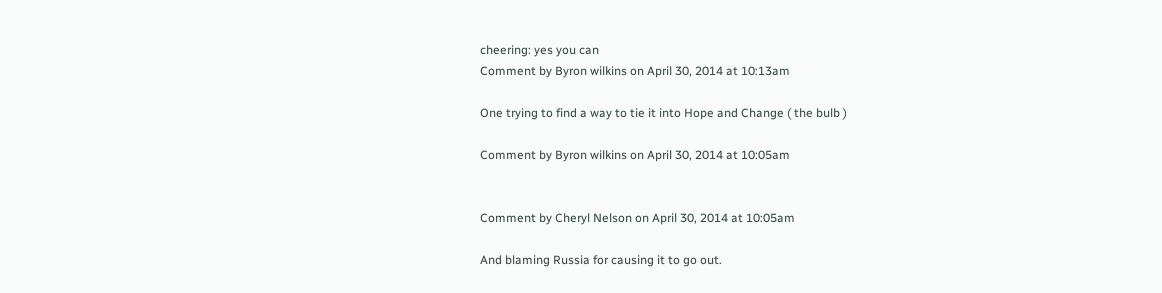cheering: yes you can
Comment by Byron wilkins on April 30, 2014 at 10:13am

One trying to find a way to tie it into Hope and Change ( the bulb )

Comment by Byron wilkins on April 30, 2014 at 10:05am


Comment by Cheryl Nelson on April 30, 2014 at 10:05am

And blaming Russia for causing it to go out.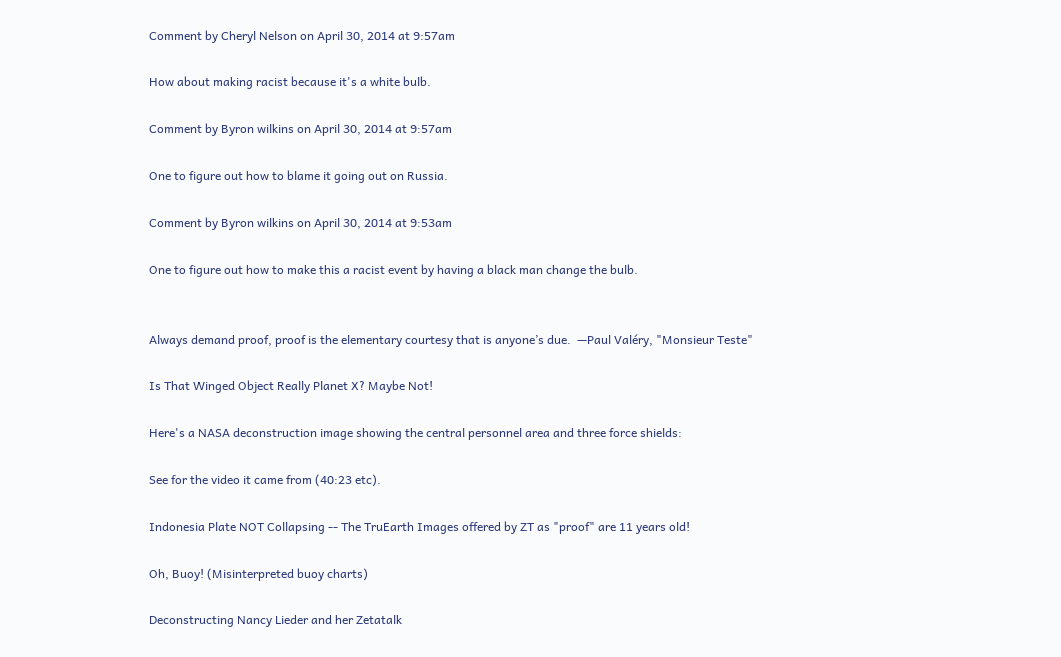Comment by Cheryl Nelson on April 30, 2014 at 9:57am

How about making racist because it's a white bulb.

Comment by Byron wilkins on April 30, 2014 at 9:57am

One to figure out how to blame it going out on Russia.

Comment by Byron wilkins on April 30, 2014 at 9:53am

One to figure out how to make this a racist event by having a black man change the bulb.


Always demand proof, proof is the elementary courtesy that is anyone’s due.  —Paul Valéry, "Monsieur Teste"

Is That Winged Object Really Planet X? Maybe Not!

Here's a NASA deconstruction image showing the central personnel area and three force shields:

See for the video it came from (40:23 etc).

Indonesia Plate NOT Collapsing -- The TruEarth Images offered by ZT as "proof" are 11 years old!

Oh, Buoy! (Misinterpreted buoy charts)

Deconstructing Nancy Lieder and her Zetatalk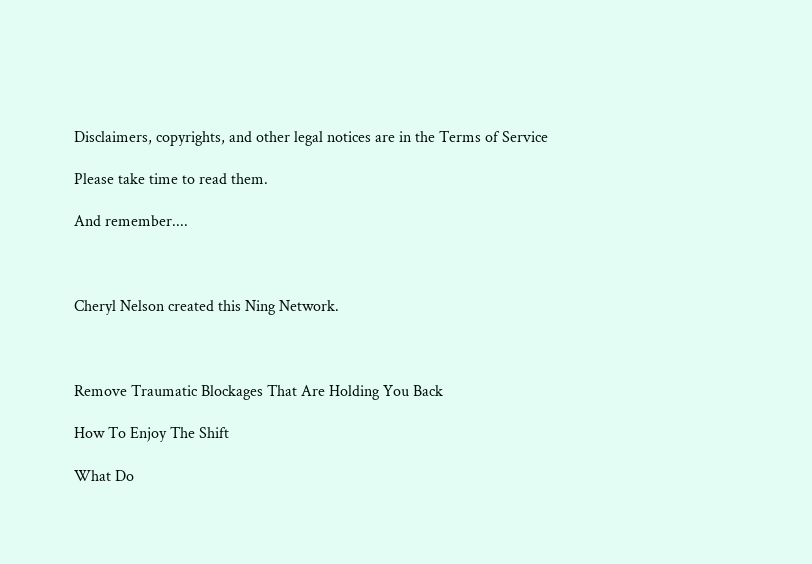Disclaimers, copyrights, and other legal notices are in the Terms of Service

Please take time to read them.

And remember....



Cheryl Nelson created this Ning Network.



Remove Traumatic Blockages That Are Holding You Back

How To Enjoy The Shift

What Do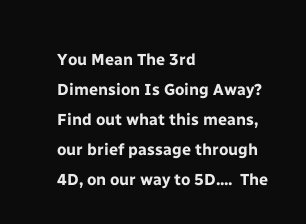You Mean The 3rd Dimension Is Going Away?
Find out what this means, our brief passage through 4D, on our way to 5D....  The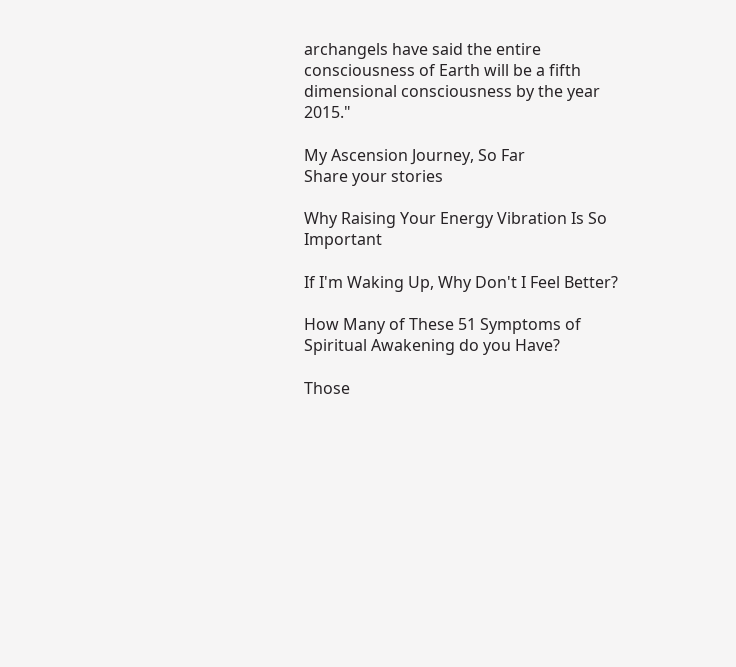archangels have said the entire consciousness of Earth will be a fifth dimensional consciousness by the year 2015."

My Ascension Journey, So Far
Share your stories

Why Raising Your Energy Vibration Is So Important

If I'm Waking Up, Why Don't I Feel Better?

How Many of These 51 Symptoms of Spiritual Awakening do you Have?

Those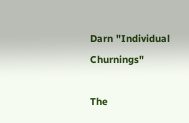Darn "Individual Churnings"

The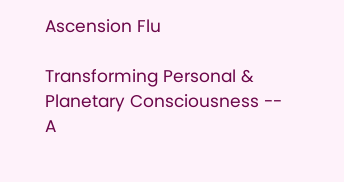Ascension Flu

Transforming Personal & Planetary Consciousness --
A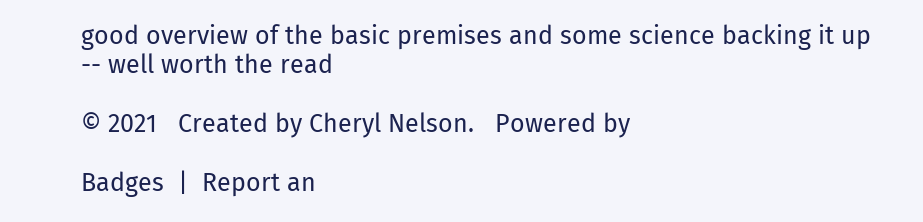good overview of the basic premises and some science backing it up -- well worth the read

© 2021   Created by Cheryl Nelson.   Powered by

Badges  |  Report an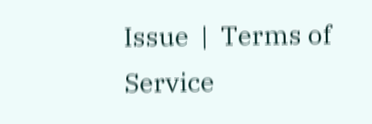Issue  |  Terms of Service